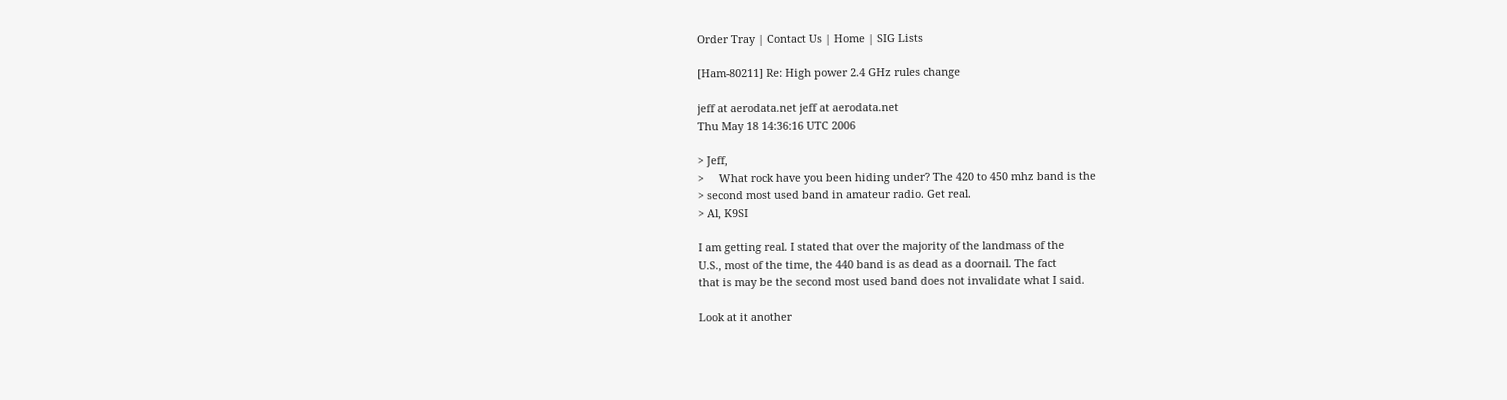Order Tray | Contact Us | Home | SIG Lists

[Ham-80211] Re: High power 2.4 GHz rules change

jeff at aerodata.net jeff at aerodata.net
Thu May 18 14:36:16 UTC 2006

> Jeff,
>     What rock have you been hiding under? The 420 to 450 mhz band is the
> second most used band in amateur radio. Get real.
> Al, K9SI

I am getting real. I stated that over the majority of the landmass of the
U.S., most of the time, the 440 band is as dead as a doornail. The fact
that is may be the second most used band does not invalidate what I said.

Look at it another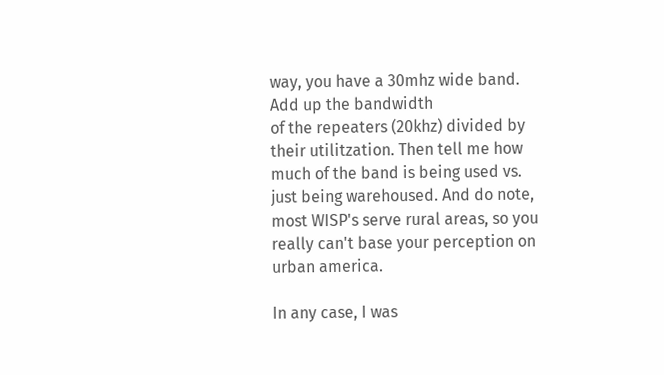way, you have a 30mhz wide band. Add up the bandwidth
of the repeaters (20khz) divided by their utilitzation. Then tell me how
much of the band is being used vs. just being warehoused. And do note,
most WISP's serve rural areas, so you really can't base your perception on
urban america.

In any case, I was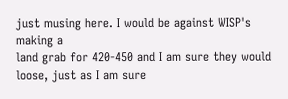just musing here. I would be against WISP's making a
land grab for 420-450 and I am sure they would loose, just as I am sure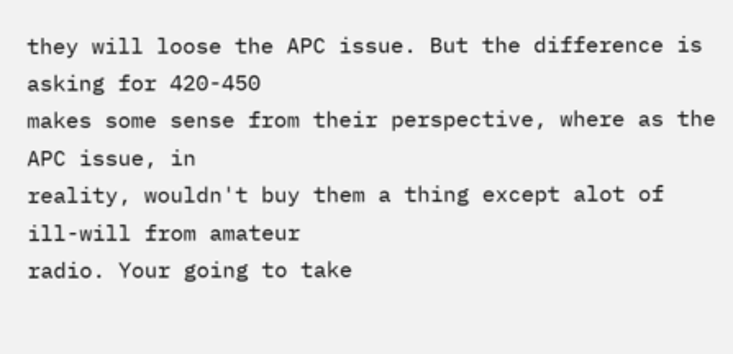they will loose the APC issue. But the difference is asking for 420-450
makes some sense from their perspective, where as the APC issue, in
reality, wouldn't buy them a thing except alot of ill-will from amateur
radio. Your going to take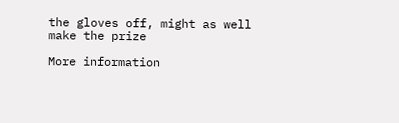the gloves off, might as well make the prize

More information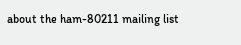about the ham-80211 mailing list